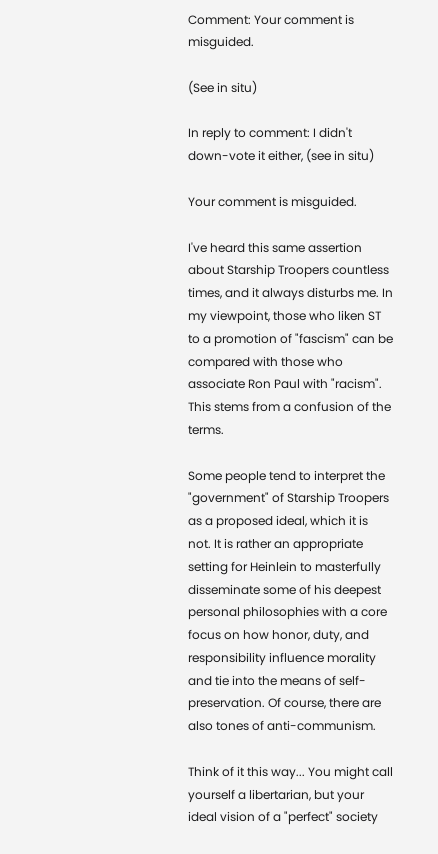Comment: Your comment is misguided.

(See in situ)

In reply to comment: I didn't down-vote it either, (see in situ)

Your comment is misguided.

I've heard this same assertion about Starship Troopers countless times, and it always disturbs me. In my viewpoint, those who liken ST to a promotion of "fascism" can be compared with those who associate Ron Paul with "racism". This stems from a confusion of the terms.

Some people tend to interpret the "government" of Starship Troopers as a proposed ideal, which it is not. It is rather an appropriate setting for Heinlein to masterfully disseminate some of his deepest personal philosophies with a core focus on how honor, duty, and responsibility influence morality and tie into the means of self-preservation. Of course, there are also tones of anti-communism.

Think of it this way... You might call yourself a libertarian, but your ideal vision of a "perfect" society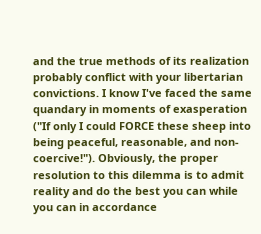and the true methods of its realization probably conflict with your libertarian convictions. I know I've faced the same quandary in moments of exasperation ("If only I could FORCE these sheep into being peaceful, reasonable, and non-coercive!"). Obviously, the proper resolution to this dilemma is to admit reality and do the best you can while you can in accordance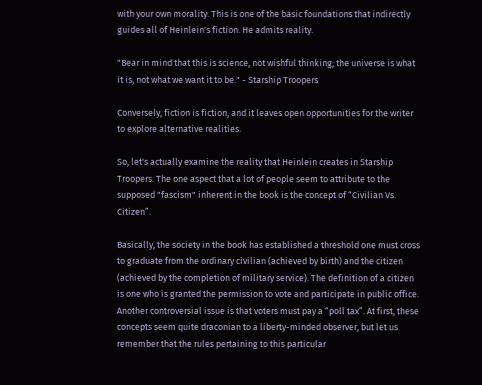with your own morality. This is one of the basic foundations that indirectly guides all of Heinlein's fiction. He admits reality.

"Bear in mind that this is science, not wishful thinking; the universe is what it is, not what we want it to be." - Starship Troopers

Conversely, fiction is fiction, and it leaves open opportunities for the writer to explore alternative realities.

So, let's actually examine the reality that Heinlein creates in Starship Troopers. The one aspect that a lot of people seem to attribute to the supposed "fascism" inherent in the book is the concept of “Civilian Vs. Citizen”.

Basically, the society in the book has established a threshold one must cross to graduate from the ordinary civilian (achieved by birth) and the citizen (achieved by the completion of military service). The definition of a citizen is one who is granted the permission to vote and participate in public office. Another controversial issue is that voters must pay a “poll tax”. At first, these concepts seem quite draconian to a liberty-minded observer, but let us remember that the rules pertaining to this particular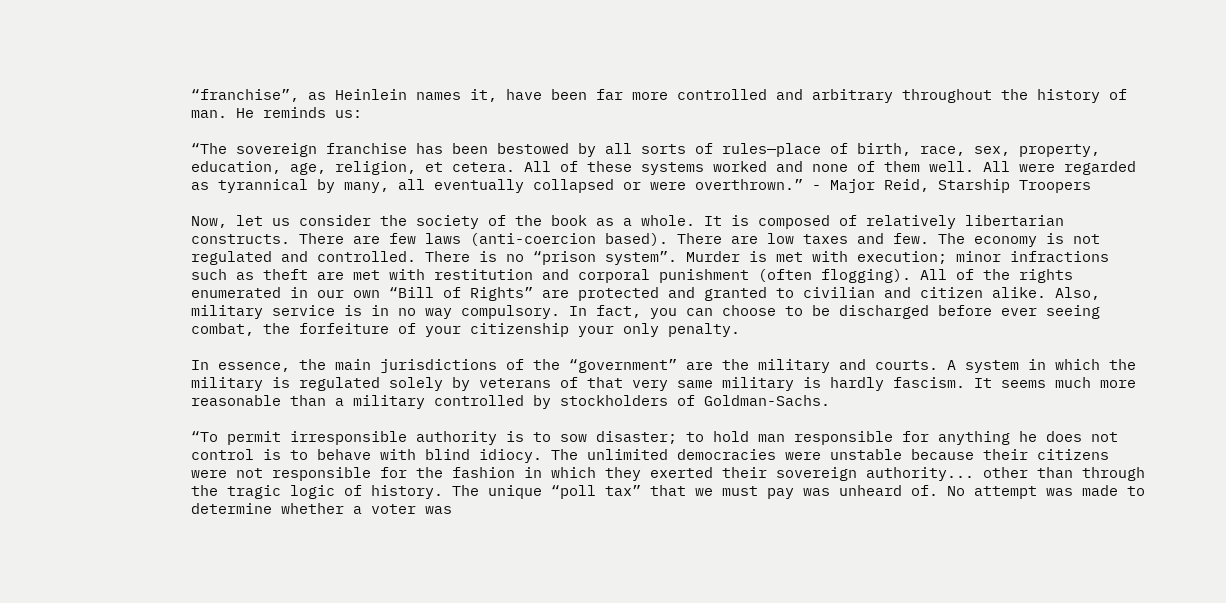“franchise”, as Heinlein names it, have been far more controlled and arbitrary throughout the history of man. He reminds us:

“The sovereign franchise has been bestowed by all sorts of rules—place of birth, race, sex, property, education, age, religion, et cetera. All of these systems worked and none of them well. All were regarded as tyrannical by many, all eventually collapsed or were overthrown.” - Major Reid, Starship Troopers

Now, let us consider the society of the book as a whole. It is composed of relatively libertarian constructs. There are few laws (anti-coercion based). There are low taxes and few. The economy is not regulated and controlled. There is no “prison system”. Murder is met with execution; minor infractions such as theft are met with restitution and corporal punishment (often flogging). All of the rights enumerated in our own “Bill of Rights” are protected and granted to civilian and citizen alike. Also, military service is in no way compulsory. In fact, you can choose to be discharged before ever seeing combat, the forfeiture of your citizenship your only penalty.

In essence, the main jurisdictions of the “government” are the military and courts. A system in which the military is regulated solely by veterans of that very same military is hardly fascism. It seems much more reasonable than a military controlled by stockholders of Goldman-Sachs.

“To permit irresponsible authority is to sow disaster; to hold man responsible for anything he does not control is to behave with blind idiocy. The unlimited democracies were unstable because their citizens were not responsible for the fashion in which they exerted their sovereign authority... other than through the tragic logic of history. The unique “poll tax” that we must pay was unheard of. No attempt was made to determine whether a voter was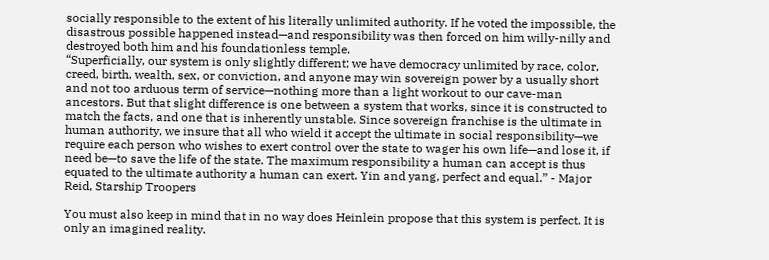socially responsible to the extent of his literally unlimited authority. If he voted the impossible, the disastrous possible happened instead—and responsibility was then forced on him willy-nilly and destroyed both him and his foundationless temple.
“Superficially, our system is only slightly different; we have democracy unlimited by race, color, creed, birth, wealth, sex, or conviction, and anyone may win sovereign power by a usually short and not too arduous term of service—nothing more than a light workout to our cave-man ancestors. But that slight difference is one between a system that works, since it is constructed to match the facts, and one that is inherently unstable. Since sovereign franchise is the ultimate in human authority, we insure that all who wield it accept the ultimate in social responsibility—we require each person who wishes to exert control over the state to wager his own life—and lose it, if need be—to save the life of the state. The maximum responsibility a human can accept is thus equated to the ultimate authority a human can exert. Yin and yang, perfect and equal.” - Major Reid, Starship Troopers

You must also keep in mind that in no way does Heinlein propose that this system is perfect. It is only an imagined reality.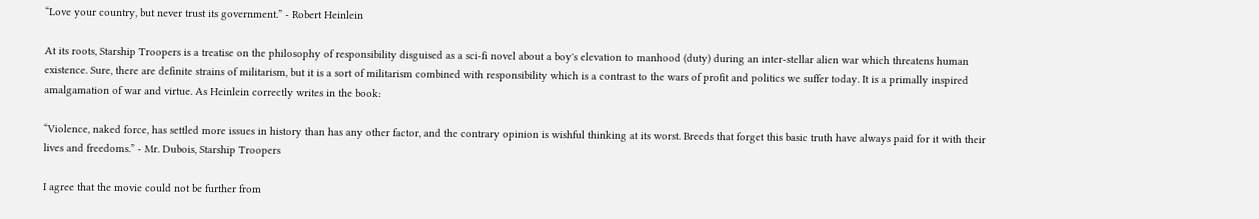“Love your country, but never trust its government.” - Robert Heinlein

At its roots, Starship Troopers is a treatise on the philosophy of responsibility disguised as a sci-fi novel about a boy's elevation to manhood (duty) during an inter-stellar alien war which threatens human existence. Sure, there are definite strains of militarism, but it is a sort of militarism combined with responsibility which is a contrast to the wars of profit and politics we suffer today. It is a primally inspired amalgamation of war and virtue. As Heinlein correctly writes in the book:

“Violence, naked force, has settled more issues in history than has any other factor, and the contrary opinion is wishful thinking at its worst. Breeds that forget this basic truth have always paid for it with their lives and freedoms.” - Mr. Dubois, Starship Troopers

I agree that the movie could not be further from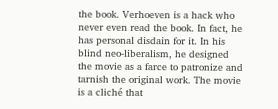the book. Verhoeven is a hack who never even read the book. In fact, he has personal disdain for it. In his blind neo-liberalism, he designed the movie as a farce to patronize and tarnish the original work. The movie is a cliché that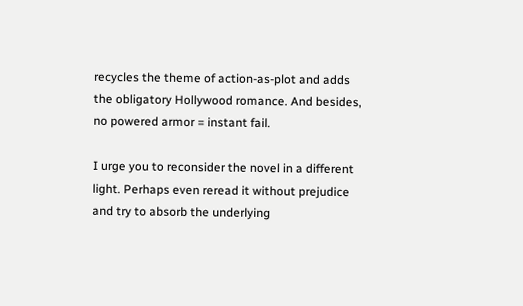recycles the theme of action-as-plot and adds the obligatory Hollywood romance. And besides, no powered armor = instant fail.

I urge you to reconsider the novel in a different light. Perhaps even reread it without prejudice and try to absorb the underlying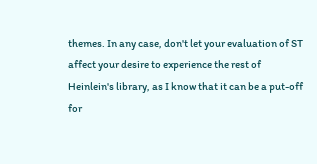themes. In any case, don't let your evaluation of ST affect your desire to experience the rest of Heinlein's library, as I know that it can be a put-off for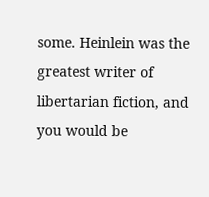some. Heinlein was the greatest writer of libertarian fiction, and you would be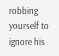robbing yourself to ignore his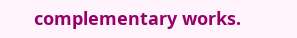complementary works.